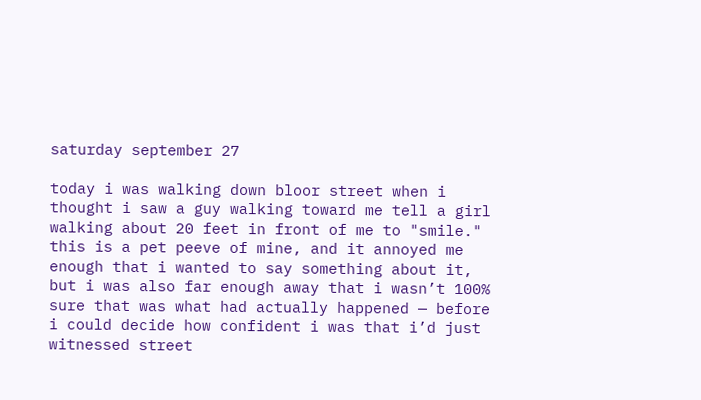saturday september 27

today i was walking down bloor street when i thought i saw a guy walking toward me tell a girl walking about 20 feet in front of me to "smile." this is a pet peeve of mine, and it annoyed me enough that i wanted to say something about it, but i was also far enough away that i wasn’t 100% sure that was what had actually happened — before i could decide how confident i was that i’d just witnessed street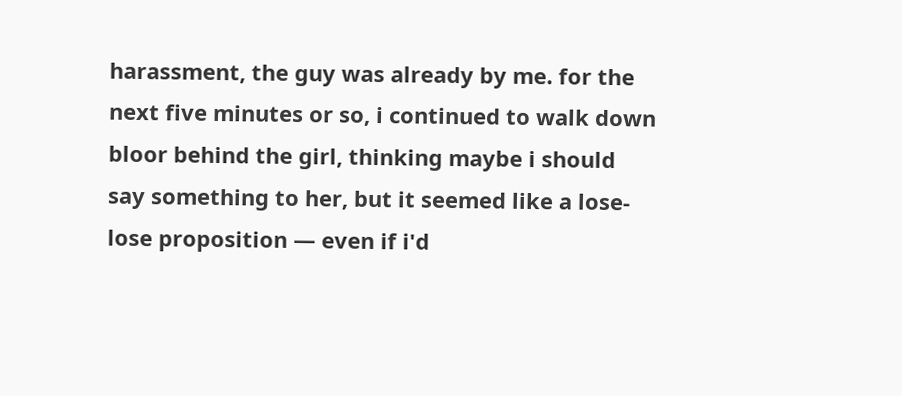harassment, the guy was already by me. for the next five minutes or so, i continued to walk down bloor behind the girl, thinking maybe i should say something to her, but it seemed like a lose-lose proposition — even if i'd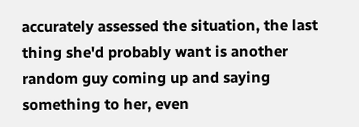accurately assessed the situation, the last thing she'd probably want is another random guy coming up and saying something to her, even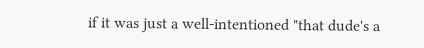if it was just a well-intentioned "that dude's a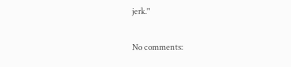jerk."

No comments: